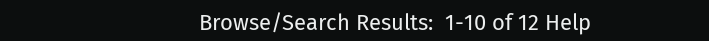Browse/Search Results:  1-10 of 12 Help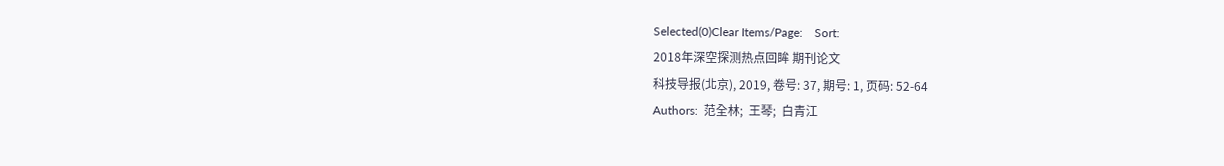Selected(0)Clear Items/Page:    Sort:
2018年深空探测热点回眸 期刊论文
科技导报(北京), 2019, 卷号: 37, 期号: 1, 页码: 52-64
Authors:  范全林;  王琴;  白青江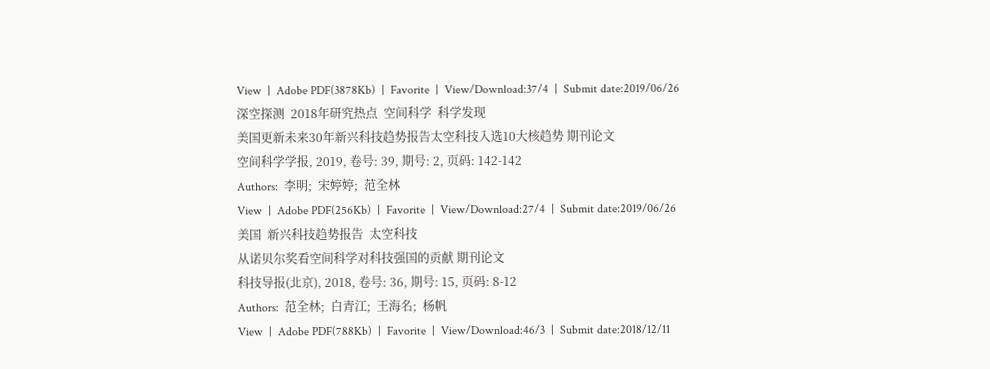View  |  Adobe PDF(3878Kb)  |  Favorite  |  View/Download:37/4  |  Submit date:2019/06/26
深空探测  2018年研究热点  空间科学  科学发现
美国更新未来30年新兴科技趋势报告太空科技入选10大核趋势 期刊论文
空间科学学报, 2019, 卷号: 39, 期号: 2, 页码: 142-142
Authors:  李明;  宋婷婷;  范全林
View  |  Adobe PDF(256Kb)  |  Favorite  |  View/Download:27/4  |  Submit date:2019/06/26
美国  新兴科技趋势报告  太空科技
从诺贝尔奖看空间科学对科技强国的贡献 期刊论文
科技导报(北京), 2018, 卷号: 36, 期号: 15, 页码: 8-12
Authors:  范全林;  白青江;  王海名;  杨帆
View  |  Adobe PDF(788Kb)  |  Favorite  |  View/Download:46/3  |  Submit date:2018/12/11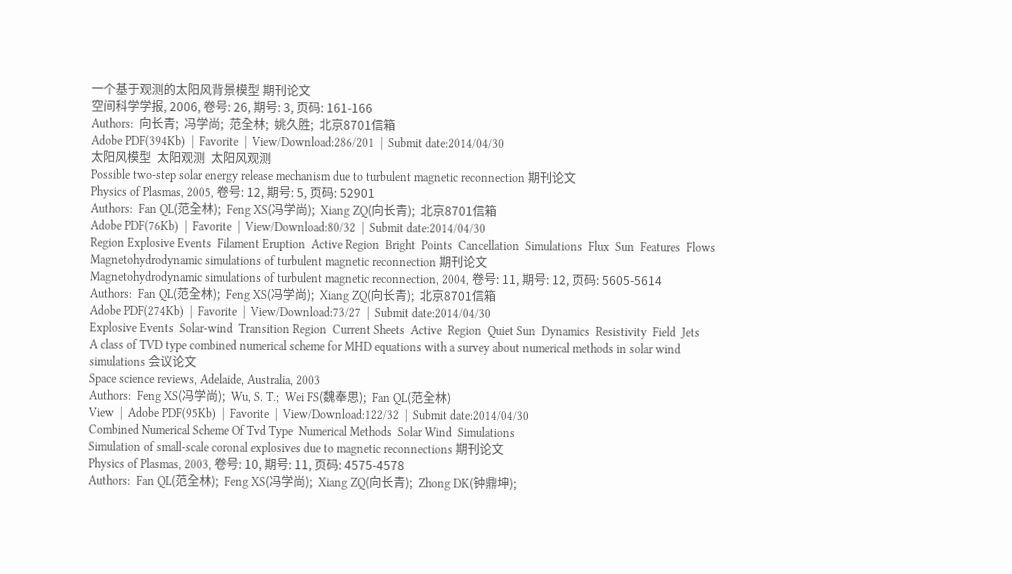一个基于观测的太阳风背景模型 期刊论文
空间科学学报, 2006, 卷号: 26, 期号: 3, 页码: 161-166
Authors:  向长青;  冯学尚;  范全林;  姚久胜;  北京8701信箱
Adobe PDF(394Kb)  |  Favorite  |  View/Download:286/201  |  Submit date:2014/04/30
太阳风模型  太阳观测  太阳风观测
Possible two-step solar energy release mechanism due to turbulent magnetic reconnection 期刊论文
Physics of Plasmas, 2005, 卷号: 12, 期号: 5, 页码: 52901
Authors:  Fan QL(范全林);  Feng XS(冯学尚);  Xiang ZQ(向长青);  北京8701信箱
Adobe PDF(76Kb)  |  Favorite  |  View/Download:80/32  |  Submit date:2014/04/30
Region Explosive Events  Filament Eruption  Active Region  Bright  Points  Cancellation  Simulations  Flux  Sun  Features  Flows
Magnetohydrodynamic simulations of turbulent magnetic reconnection 期刊论文
Magnetohydrodynamic simulations of turbulent magnetic reconnection, 2004, 卷号: 11, 期号: 12, 页码: 5605-5614
Authors:  Fan QL(范全林);  Feng XS(冯学尚);  Xiang ZQ(向长青);  北京8701信箱
Adobe PDF(274Kb)  |  Favorite  |  View/Download:73/27  |  Submit date:2014/04/30
Explosive Events  Solar-wind  Transition Region  Current Sheets  Active  Region  Quiet Sun  Dynamics  Resistivity  Field  Jets
A class of TVD type combined numerical scheme for MHD equations with a survey about numerical methods in solar wind simulations 会议论文
Space science reviews, Adelaide, Australia, 2003
Authors:  Feng XS(冯学尚);  Wu, S. T.;  Wei FS(魏奉思);  Fan QL(范全林)
View  |  Adobe PDF(95Kb)  |  Favorite  |  View/Download:122/32  |  Submit date:2014/04/30
Combined Numerical Scheme Of Tvd Type  Numerical Methods  Solar Wind  Simulations
Simulation of small-scale coronal explosives due to magnetic reconnections 期刊论文
Physics of Plasmas, 2003, 卷号: 10, 期号: 11, 页码: 4575-4578
Authors:  Fan QL(范全林);  Feng XS(冯学尚);  Xiang ZQ(向长青);  Zhong DK(钟鼎坤);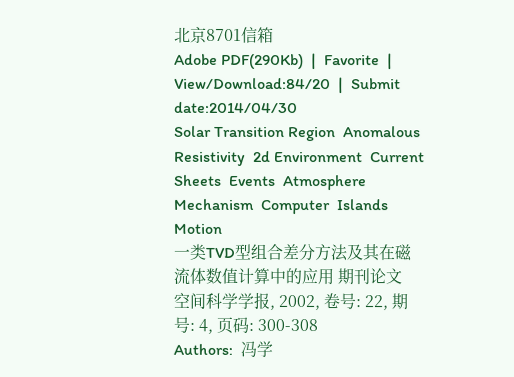北京8701信箱
Adobe PDF(290Kb)  |  Favorite  |  View/Download:84/20  |  Submit date:2014/04/30
Solar Transition Region  Anomalous Resistivity  2d Environment  Current  Sheets  Events  Atmosphere  Mechanism  Computer  Islands  Motion
一类TVD型组合差分方法及其在磁流体数值计算中的应用 期刊论文
空间科学学报, 2002, 卷号: 22, 期号: 4, 页码: 300-308
Authors:  冯学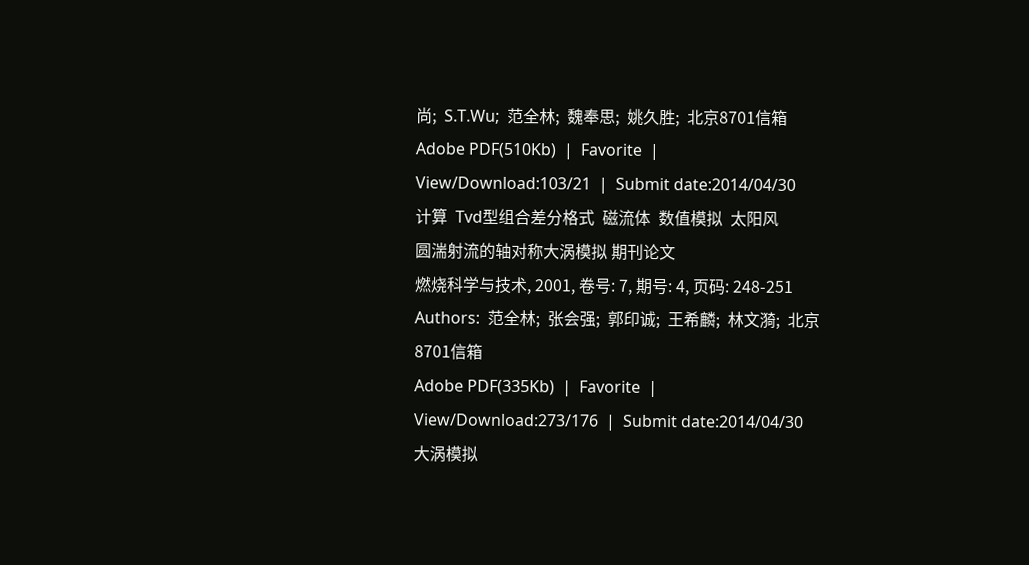尚;  S.T.Wu;  范全林;  魏奉思;  姚久胜;  北京8701信箱
Adobe PDF(510Kb)  |  Favorite  |  View/Download:103/21  |  Submit date:2014/04/30
计算  Tvd型组合差分格式  磁流体  数值模拟  太阳风
圆湍射流的轴对称大涡模拟 期刊论文
燃烧科学与技术, 2001, 卷号: 7, 期号: 4, 页码: 248-251
Authors:  范全林;  张会强;  郭印诚;  王希麟;  林文漪;  北京8701信箱
Adobe PDF(335Kb)  |  Favorite  |  View/Download:273/176  |  Submit date:2014/04/30
大涡模拟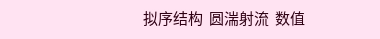拟序结构  圆湍射流  数值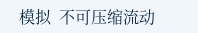模拟  不可压缩流动